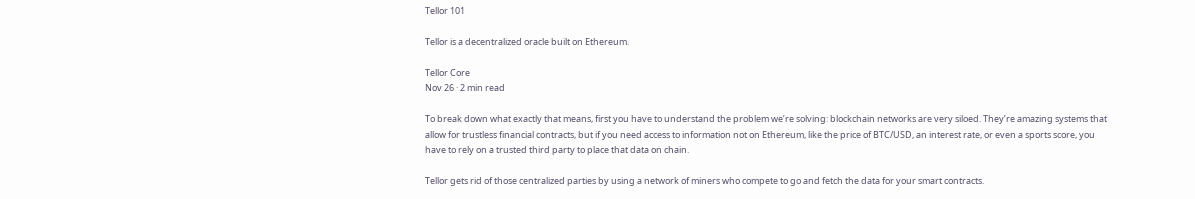Tellor 101

Tellor is a decentralized oracle built on Ethereum.

Tellor Core
Nov 26 · 2 min read

To break down what exactly that means, first you have to understand the problem we’re solving: blockchain networks are very siloed. They’re amazing systems that allow for trustless financial contracts, but if you need access to information not on Ethereum, like the price of BTC/USD, an interest rate, or even a sports score, you have to rely on a trusted third party to place that data on chain.

Tellor gets rid of those centralized parties by using a network of miners who compete to go and fetch the data for your smart contracts.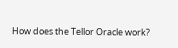How does the Tellor Oracle work?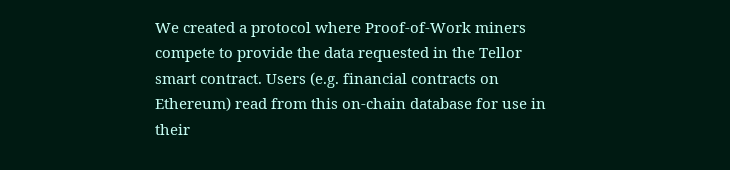We created a protocol where Proof-of-Work miners compete to provide the data requested in the Tellor smart contract. Users (e.g. financial contracts on Ethereum) read from this on-chain database for use in their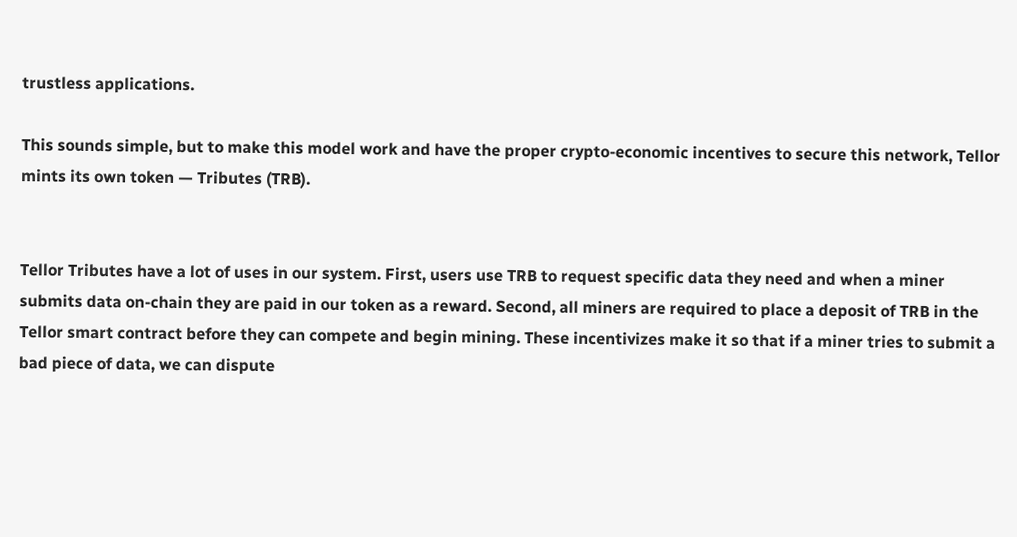trustless applications.

This sounds simple, but to make this model work and have the proper crypto-economic incentives to secure this network, Tellor mints its own token — Tributes (TRB).


Tellor Tributes have a lot of uses in our system. First, users use TRB to request specific data they need and when a miner submits data on-chain they are paid in our token as a reward. Second, all miners are required to place a deposit of TRB in the Tellor smart contract before they can compete and begin mining. These incentivizes make it so that if a miner tries to submit a bad piece of data, we can dispute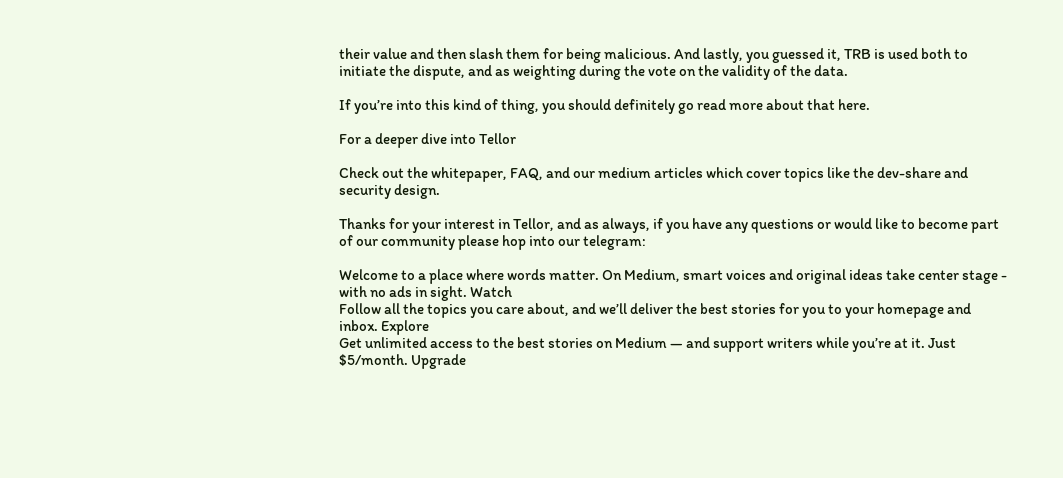their value and then slash them for being malicious. And lastly, you guessed it, TRB is used both to initiate the dispute, and as weighting during the vote on the validity of the data.

If you’re into this kind of thing, you should definitely go read more about that here.

For a deeper dive into Tellor

Check out the whitepaper, FAQ, and our medium articles which cover topics like the dev-share and security design.

Thanks for your interest in Tellor, and as always, if you have any questions or would like to become part of our community please hop into our telegram:

Welcome to a place where words matter. On Medium, smart voices and original ideas take center stage - with no ads in sight. Watch
Follow all the topics you care about, and we’ll deliver the best stories for you to your homepage and inbox. Explore
Get unlimited access to the best stories on Medium — and support writers while you’re at it. Just $5/month. Upgrade